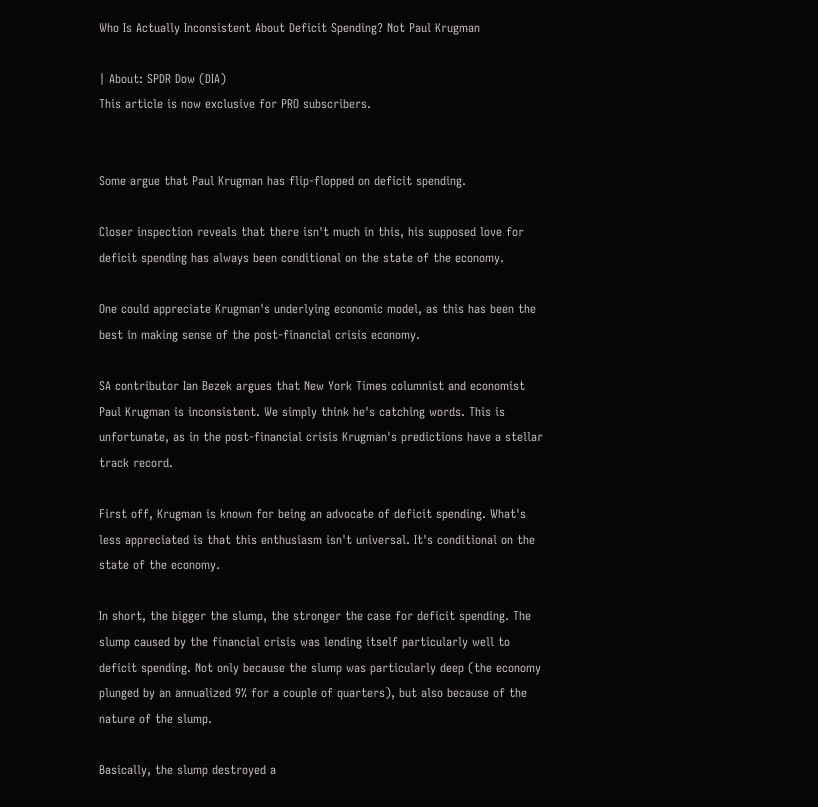Who Is Actually Inconsistent About Deficit Spending? Not Paul Krugman

| About: SPDR Dow (DIA)
This article is now exclusive for PRO subscribers.


Some argue that Paul Krugman has flip-flopped on deficit spending.

Closer inspection reveals that there isn't much in this, his supposed love for deficit spending has always been conditional on the state of the economy.

One could appreciate Krugman's underlying economic model, as this has been the best in making sense of the post-financial crisis economy.

SA contributor Ian Bezek argues that New York Times columnist and economist Paul Krugman is inconsistent. We simply think he's catching words. This is unfortunate, as in the post-financial crisis Krugman's predictions have a stellar track record.

First off, Krugman is known for being an advocate of deficit spending. What's less appreciated is that this enthusiasm isn't universal. It's conditional on the state of the economy.

In short, the bigger the slump, the stronger the case for deficit spending. The slump caused by the financial crisis was lending itself particularly well to deficit spending. Not only because the slump was particularly deep (the economy plunged by an annualized 9% for a couple of quarters), but also because of the nature of the slump.

Basically, the slump destroyed a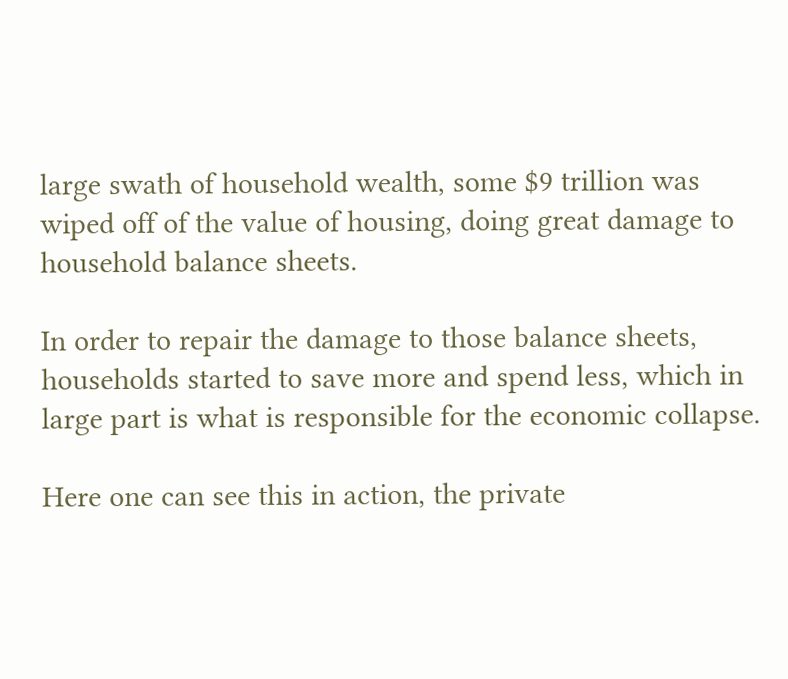large swath of household wealth, some $9 trillion was wiped off of the value of housing, doing great damage to household balance sheets.

In order to repair the damage to those balance sheets, households started to save more and spend less, which in large part is what is responsible for the economic collapse.

Here one can see this in action, the private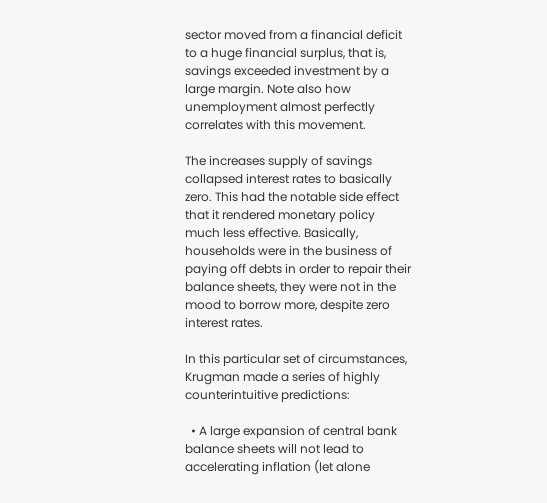sector moved from a financial deficit to a huge financial surplus, that is, savings exceeded investment by a large margin. Note also how unemployment almost perfectly correlates with this movement.

The increases supply of savings collapsed interest rates to basically zero. This had the notable side effect that it rendered monetary policy much less effective. Basically, households were in the business of paying off debts in order to repair their balance sheets, they were not in the mood to borrow more, despite zero interest rates.

In this particular set of circumstances, Krugman made a series of highly counterintuitive predictions:

  • A large expansion of central bank balance sheets will not lead to accelerating inflation (let alone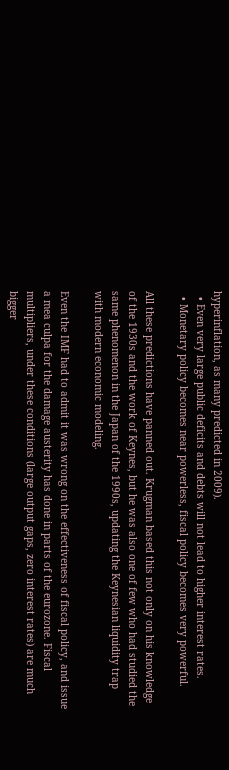hyperinflation, as many predicted in 2009).
  • Even very large public deficits and debts will not lead to higher interest rates.
  • Monetary policy becomes near powerless, fiscal policy becomes very powerful.

All these predictions have panned out. Krugman based this not only on his knowledge of the 1930s and the work of Keynes, but he was also one of few who had studied the same phenomenon in the Japan of the 1990s, updating the Keynesian liquidity trap with modern economic modeling.

Even the IMF had to admit it was wrong on the effectiveness of fiscal policy, and issue a mea culpa for the damage austerity has done in parts of the eurozone. Fiscal multipliers, under these conditions (large output gaps, zero interest rates) are much bigger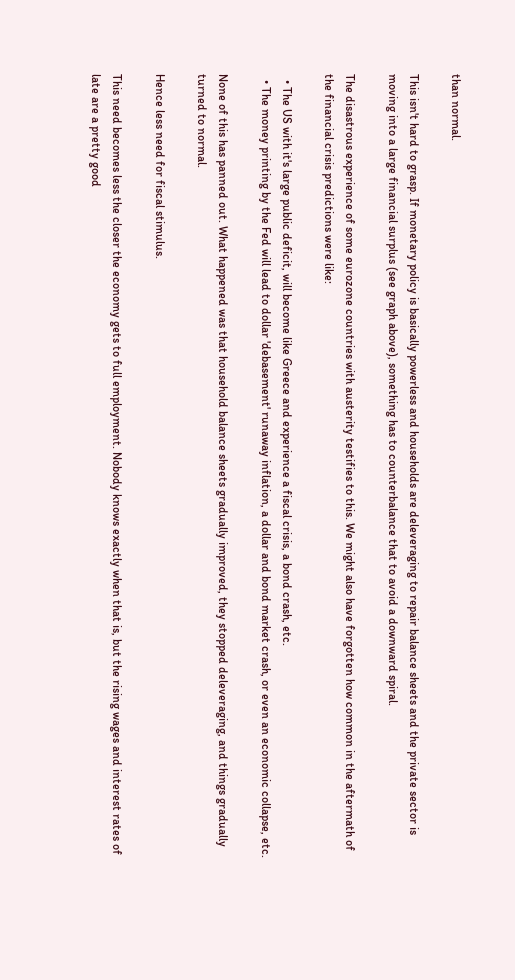than normal.

This isn't hard to grasp. If monetary policy is basically powerless and households are deleveraging to repair balance sheets and the private sector is moving into a large financial surplus (see graph above), something has to counterbalance that to avoid a downward spiral.

The disastrous experience of some eurozone countries with austerity testifies to this. We might also have forgotten how common in the aftermath of the financial crisis predictions were like:

  • The US with it's large public deficit, will become like Greece and experience a fiscal crisis, a bond crash, etc.
  • The money printing by the Fed will lead to dollar 'debasement' runaway inflation, a dollar and bond market crash, or even an economic collapse, etc.

None of this has panned out. What happened was that household balance sheets gradually improved, they stopped deleveraging, and things gradually turned to normal.

Hence less need for fiscal stimulus.

This need becomes less the closer the economy gets to full employment. Nobody knows exactly when that is, but the rising wages and interest rates of late are a pretty good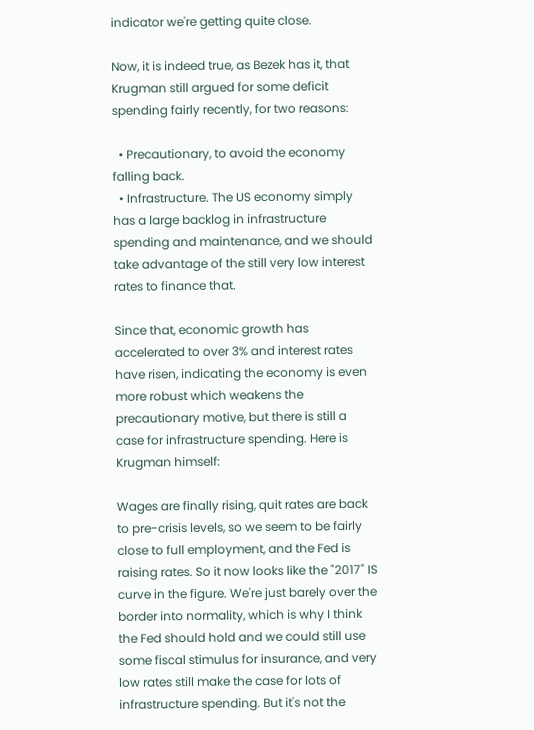indicator we're getting quite close.

Now, it is indeed true, as Bezek has it, that Krugman still argued for some deficit spending fairly recently, for two reasons:

  • Precautionary, to avoid the economy falling back.
  • Infrastructure. The US economy simply has a large backlog in infrastructure spending and maintenance, and we should take advantage of the still very low interest rates to finance that.

Since that, economic growth has accelerated to over 3% and interest rates have risen, indicating the economy is even more robust which weakens the precautionary motive, but there is still a case for infrastructure spending. Here is Krugman himself:

Wages are finally rising, quit rates are back to pre-crisis levels, so we seem to be fairly close to full employment, and the Fed is raising rates. So it now looks like the "2017" IS curve in the figure. We're just barely over the border into normality, which is why I think the Fed should hold and we could still use some fiscal stimulus for insurance, and very low rates still make the case for lots of infrastructure spending. But it's not the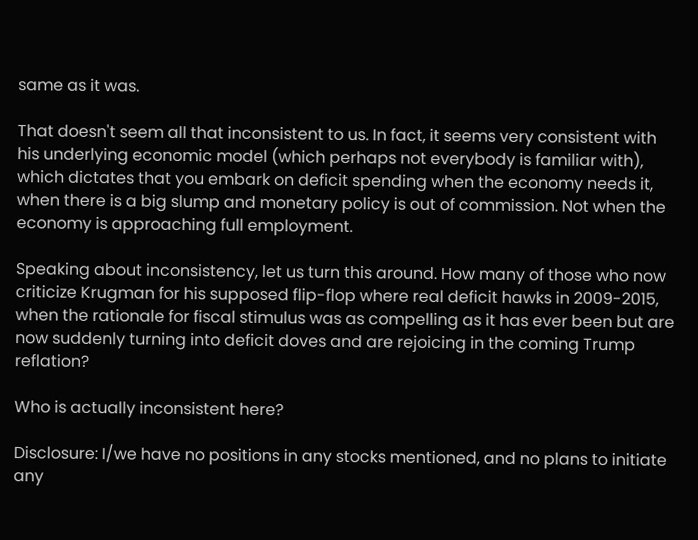same as it was.

That doesn't seem all that inconsistent to us. In fact, it seems very consistent with his underlying economic model (which perhaps not everybody is familiar with), which dictates that you embark on deficit spending when the economy needs it, when there is a big slump and monetary policy is out of commission. Not when the economy is approaching full employment.

Speaking about inconsistency, let us turn this around. How many of those who now criticize Krugman for his supposed flip-flop where real deficit hawks in 2009-2015, when the rationale for fiscal stimulus was as compelling as it has ever been but are now suddenly turning into deficit doves and are rejoicing in the coming Trump reflation?

Who is actually inconsistent here?

Disclosure: I/we have no positions in any stocks mentioned, and no plans to initiate any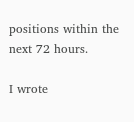positions within the next 72 hours.

I wrote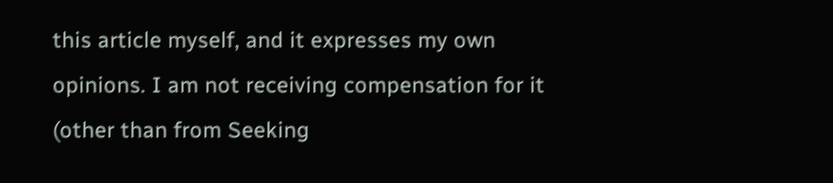this article myself, and it expresses my own opinions. I am not receiving compensation for it (other than from Seeking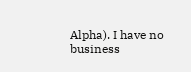Alpha). I have no business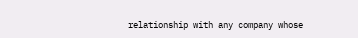relationship with any company whose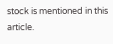stock is mentioned in this article.